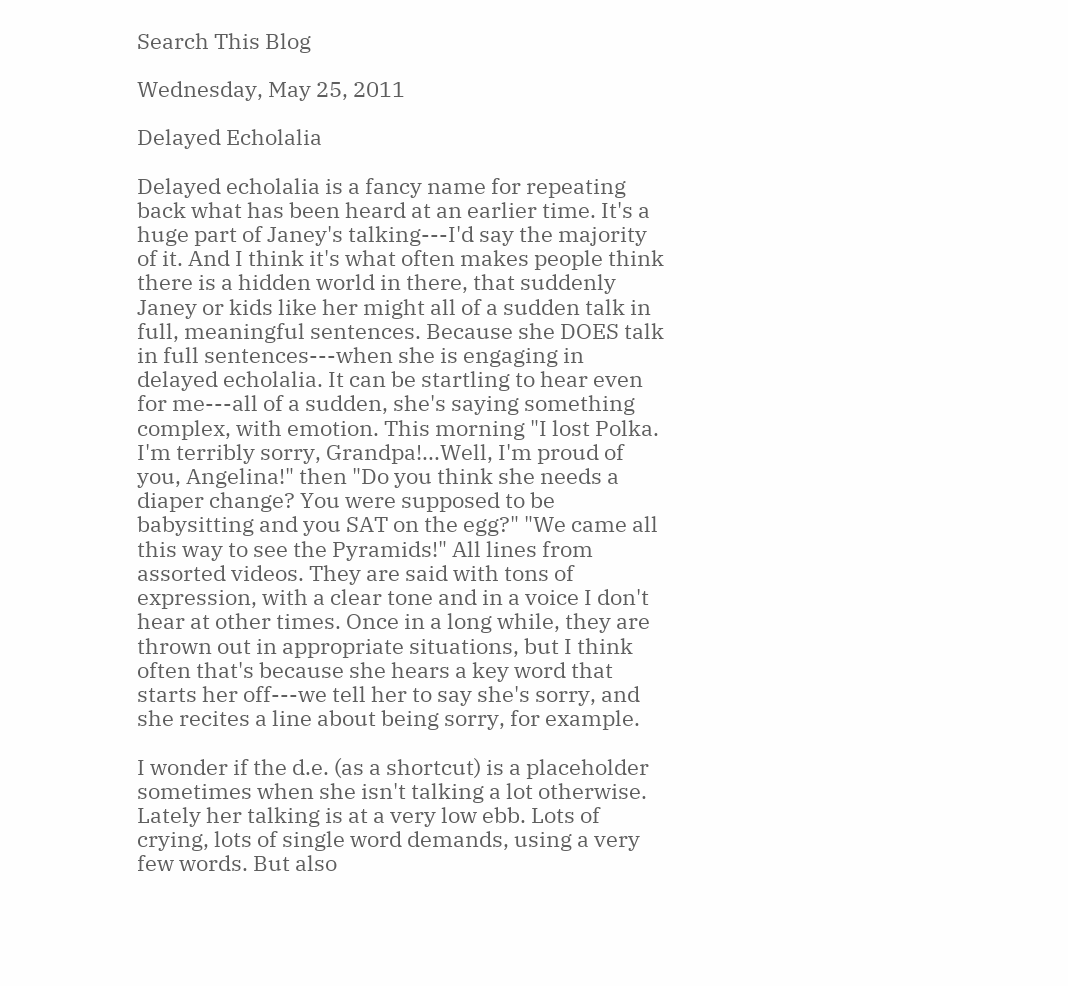Search This Blog

Wednesday, May 25, 2011

Delayed Echolalia

Delayed echolalia is a fancy name for repeating back what has been heard at an earlier time. It's a huge part of Janey's talking---I'd say the majority of it. And I think it's what often makes people think there is a hidden world in there, that suddenly Janey or kids like her might all of a sudden talk in full, meaningful sentences. Because she DOES talk in full sentences---when she is engaging in delayed echolalia. It can be startling to hear even for me---all of a sudden, she's saying something complex, with emotion. This morning "I lost Polka. I'm terribly sorry, Grandpa!...Well, I'm proud of you, Angelina!" then "Do you think she needs a diaper change? You were supposed to be babysitting and you SAT on the egg?" "We came all this way to see the Pyramids!" All lines from assorted videos. They are said with tons of expression, with a clear tone and in a voice I don't hear at other times. Once in a long while, they are thrown out in appropriate situations, but I think often that's because she hears a key word that starts her off---we tell her to say she's sorry, and she recites a line about being sorry, for example.

I wonder if the d.e. (as a shortcut) is a placeholder sometimes when she isn't talking a lot otherwise. Lately her talking is at a very low ebb. Lots of crying, lots of single word demands, using a very few words. But also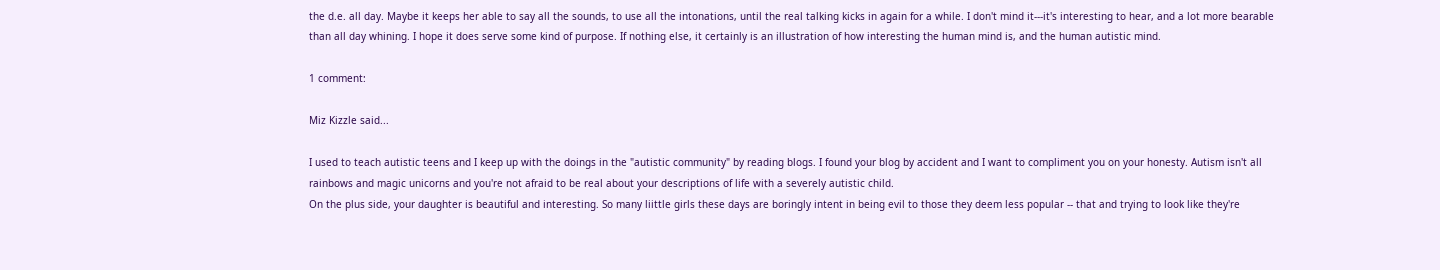the d.e. all day. Maybe it keeps her able to say all the sounds, to use all the intonations, until the real talking kicks in again for a while. I don't mind it---it's interesting to hear, and a lot more bearable than all day whining. I hope it does serve some kind of purpose. If nothing else, it certainly is an illustration of how interesting the human mind is, and the human autistic mind.

1 comment:

Miz Kizzle said...

I used to teach autistic teens and I keep up with the doings in the "autistic community" by reading blogs. I found your blog by accident and I want to compliment you on your honesty. Autism isn't all rainbows and magic unicorns and you're not afraid to be real about your descriptions of life with a severely autistic child.
On the plus side, your daughter is beautiful and interesting. So many liittle girls these days are boringly intent in being evil to those they deem less popular -- that and trying to look like they're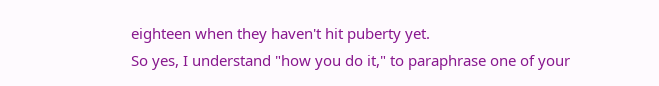eighteen when they haven't hit puberty yet.
So yes, I understand "how you do it," to paraphrase one of your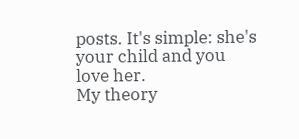posts. It's simple: she's your child and you love her.
My theory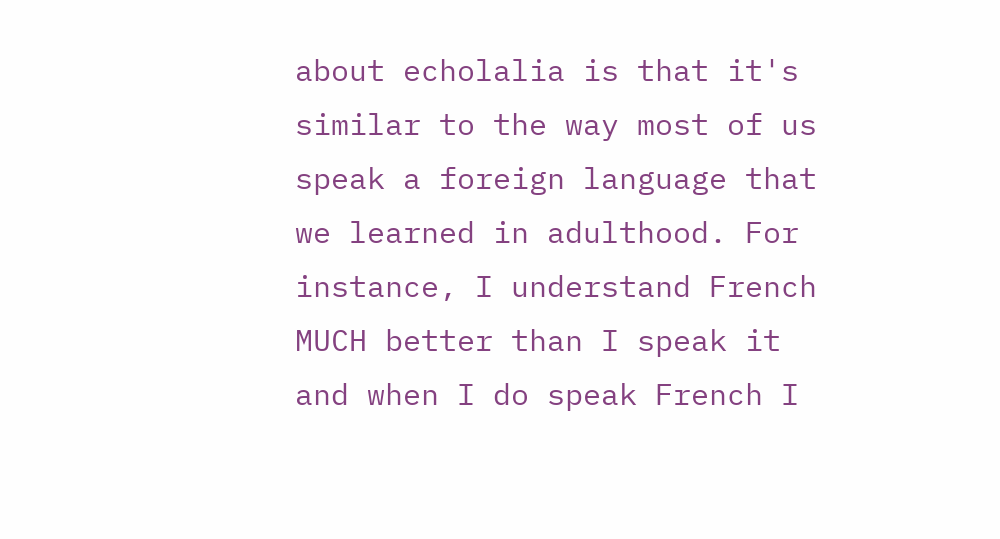about echolalia is that it's similar to the way most of us speak a foreign language that we learned in adulthood. For instance, I understand French MUCH better than I speak it and when I do speak French I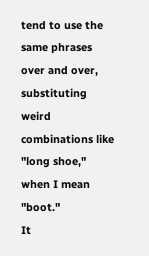tend to use the same phrases over and over, substituting weird combinations like "long shoe," when I mean "boot."
It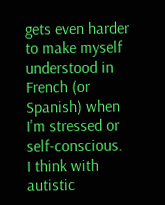gets even harder to make myself understood in French (or Spanish) when I'm stressed or self-conscious.
I think with autistic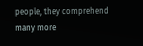people, they comprehend many more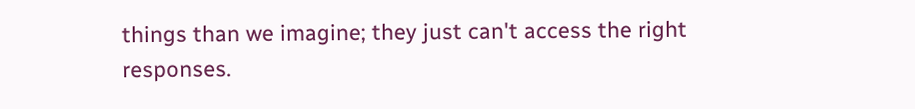things than we imagine; they just can't access the right responses.